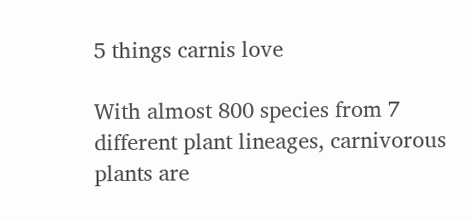5 things carnis love

With almost 800 species from 7 different plant lineages, carnivorous plants are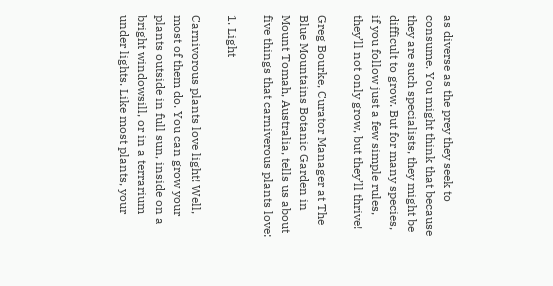as diverse as the prey they seek to consume. You might think that because they are such specialists, they might be difficult to grow. But for many species, if you follow just a few simple rules, they’ll not only grow, but they’ll thrive!

Greg Bourke, Curator Manager at The Blue Mountains Botanic Garden in Mount Tomah, Australia, tells us about five things that carniverous plants love:

1. Light

Carnivorous plants love light! Well, most of them do. You can grow your plants outside in full sun, inside on a bright windowsill, or in a terrarium under lights. Like most plants, your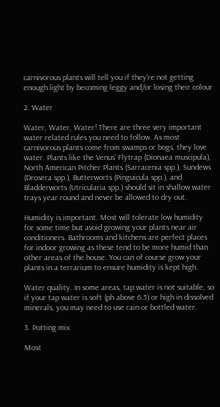carnivorous plants will tell you if they’re not getting enough light by becoming leggy and/or losing their colour

2. Water

Water, Water, Water! There are three very important water related rules you need to follow. As most carnivorous plants come from swamps or bogs, they love water. Plants like the Venus’ Flytrap (Dionaea muscipula), North American Pitcher Plants (Sarracenia spp.), Sundews (Drosera spp.), Butterworts (Pinguicula spp.), and Bladderworts (Utricularia spp.) should sit in shallow water trays year round and never be allowed to dry out.

Humidity is important. Most will tolerate low humidity for some time but avoid growing your plants near air conditioners. Bathrooms and kitchens are perfect places for indoor growing as these tend to be more humid than other areas of the house. You can of course grow your plants in a terrarium to ensure humidity is kept high.

Water quality. In some areas, tap water is not suitable, so if your tap water is soft (ph above 6.5) or high in dissolved minerals, you may need to use rain or bottled water.

3. Potting mix

Most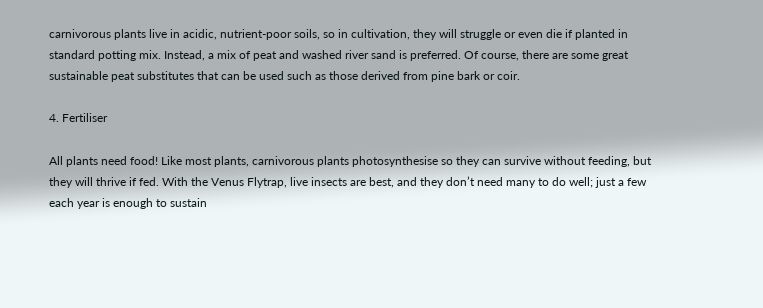carnivorous plants live in acidic, nutrient-poor soils, so in cultivation, they will struggle or even die if planted in standard potting mix. Instead, a mix of peat and washed river sand is preferred. Of course, there are some great sustainable peat substitutes that can be used such as those derived from pine bark or coir.

4. Fertiliser

All plants need food! Like most plants, carnivorous plants photosynthesise so they can survive without feeding, but they will thrive if fed. With the Venus Flytrap, live insects are best, and they don’t need many to do well; just a few each year is enough to sustain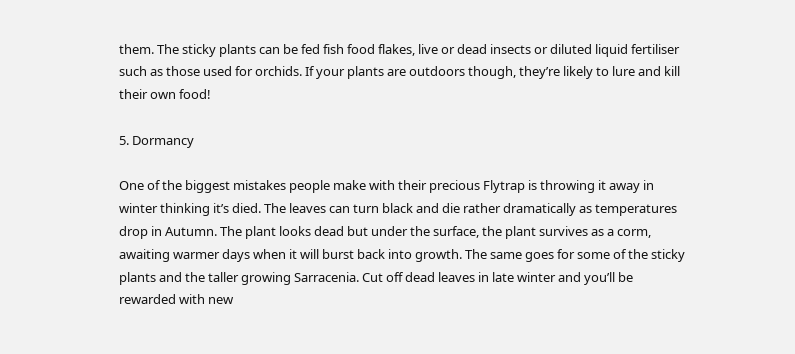them. The sticky plants can be fed fish food flakes, live or dead insects or diluted liquid fertiliser such as those used for orchids. If your plants are outdoors though, they’re likely to lure and kill their own food!

5. Dormancy

One of the biggest mistakes people make with their precious Flytrap is throwing it away in winter thinking it’s died. The leaves can turn black and die rather dramatically as temperatures drop in Autumn. The plant looks dead but under the surface, the plant survives as a corm, awaiting warmer days when it will burst back into growth. The same goes for some of the sticky plants and the taller growing Sarracenia. Cut off dead leaves in late winter and you’ll be rewarded with new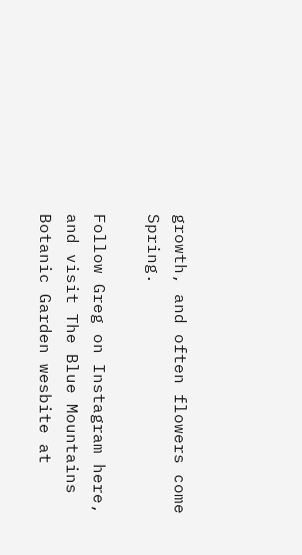growth, and often flowers come Spring.

Follow Greg on Instagram here, and visit The Blue Mountains Botanic Garden wesbite at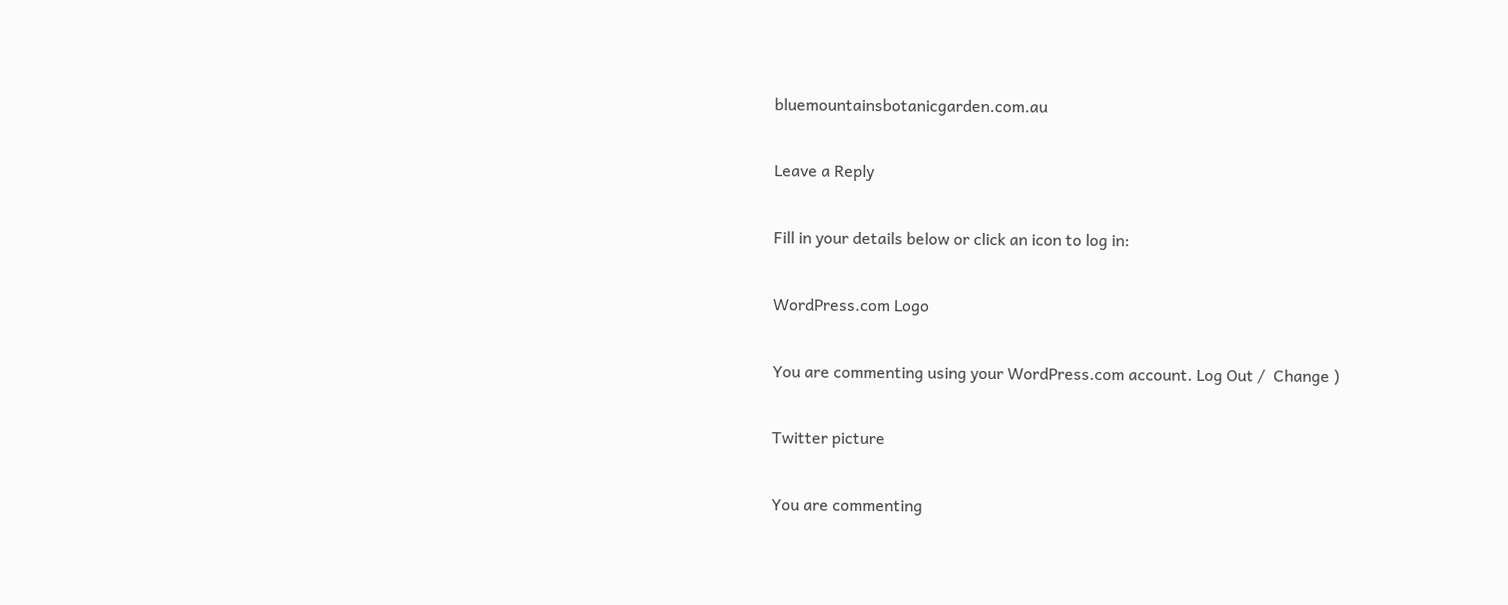bluemountainsbotanicgarden.com.au

Leave a Reply

Fill in your details below or click an icon to log in:

WordPress.com Logo

You are commenting using your WordPress.com account. Log Out /  Change )

Twitter picture

You are commenting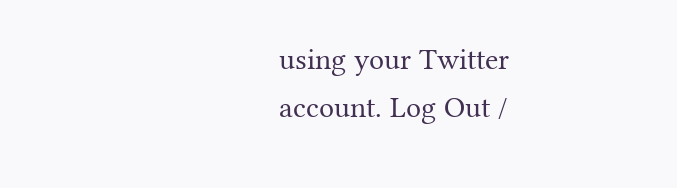using your Twitter account. Log Out /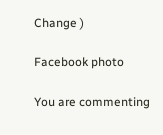Change )

Facebook photo

You are commenting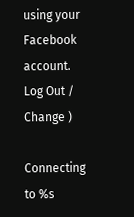using your Facebook account. Log Out /  Change )

Connecting to %s